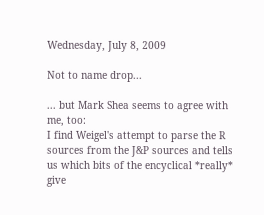Wednesday, July 8, 2009

Not to name drop...

... but Mark Shea seems to agree with me, too:
I find Weigel's attempt to parse the R sources from the J&P sources and tells us which bits of the encyclical *really* give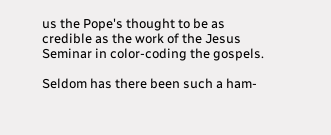us the Pope's thought to be as credible as the work of the Jesus Seminar in color-coding the gospels.

Seldom has there been such a ham-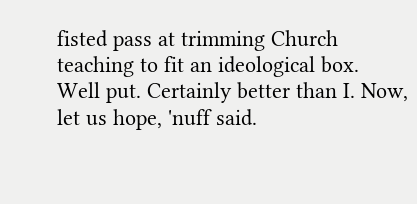fisted pass at trimming Church teaching to fit an ideological box.
Well put. Certainly better than I. Now, let us hope, 'nuff said.